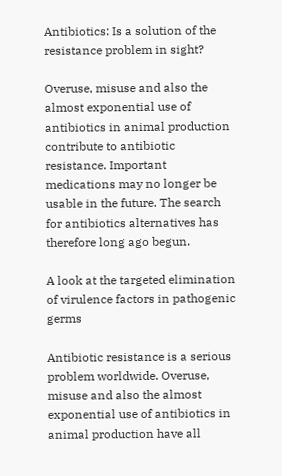Antibiotics: Is a solution of the resistance problem in sight?

Overuse, misuse and also the almost exponential use of antibiotics in animal production contribute to antibiotic resistance. Important medications may no longer be usable in the future. The search for antibiotics alternatives has therefore long ago begun.

A look at the targeted elimination of virulence factors in pathogenic germs

Antibiotic resistance is a serious problem worldwide. Overuse, misuse and also the almost exponential use of antibiotics in animal production have all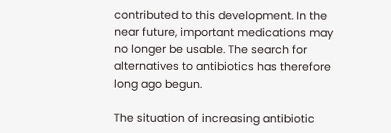contributed to this development. In the near future, important medications may no longer be usable. The search for alternatives to antibiotics has therefore long ago begun.

The situation of increasing antibiotic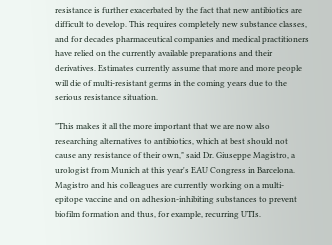resistance is further exacerbated by the fact that new antibiotics are difficult to develop. This requires completely new substance classes, and for decades pharmaceutical companies and medical practitioners have relied on the currently available preparations and their derivatives. Estimates currently assume that more and more people will die of multi-resistant germs in the coming years due to the serious resistance situation.

"This makes it all the more important that we are now also researching alternatives to antibiotics, which at best should not cause any resistance of their own," said Dr. Giuseppe Magistro, a urologist from Munich at this year's EAU Congress in Barcelona.  Magistro and his colleagues are currently working on a multi-epitope vaccine and on adhesion-inhibiting substances to prevent biofilm formation and thus, for example, recurring UTIs.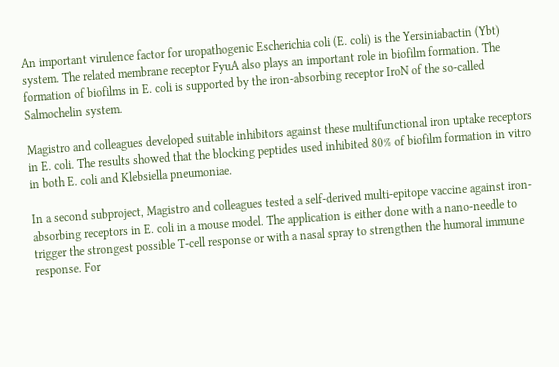An important virulence factor for uropathogenic Escherichia coli (E. coli) is the Yersiniabactin (Ybt) system. The related membrane receptor FyuA also plays an important role in biofilm formation. The formation of biofilms in E. coli is supported by the iron-absorbing receptor IroN of the so-called Salmochelin system.

Magistro and colleagues developed suitable inhibitors against these multifunctional iron uptake receptors in E. coli. The results showed that the blocking peptides used inhibited 80% of biofilm formation in vitro in both E. coli and Klebsiella pneumoniae.

In a second subproject, Magistro and colleagues tested a self-derived multi-epitope vaccine against iron-absorbing receptors in E. coli in a mouse model. The application is either done with a nano-needle to trigger the strongest possible T-cell response or with a nasal spray to strengthen the humoral immune response. For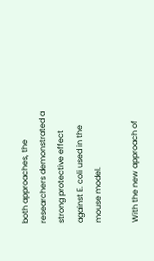both approaches, the researchers demonstrated a strong protective effect against E. coli used in the mouse model.

With the new approach of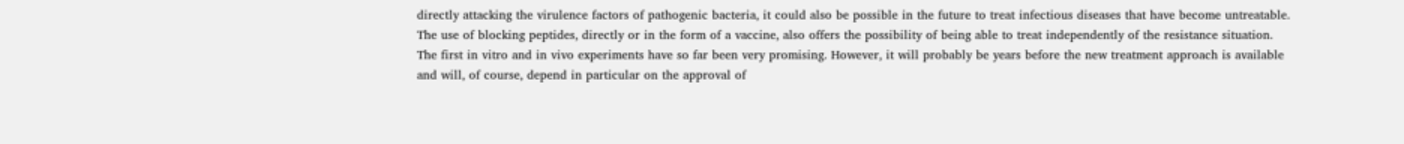directly attacking the virulence factors of pathogenic bacteria, it could also be possible in the future to treat infectious diseases that have become untreatable. The use of blocking peptides, directly or in the form of a vaccine, also offers the possibility of being able to treat independently of the resistance situation. The first in vitro and in vivo experiments have so far been very promising. However, it will probably be years before the new treatment approach is available and will, of course, depend in particular on the approval of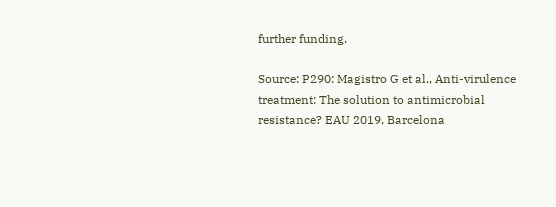further funding.

Source: P290: Magistro G et al., Anti-virulence treatment: The solution to antimicrobial resistance? EAU 2019, Barcelona